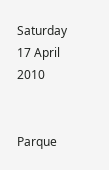Saturday 17 April 2010


Parque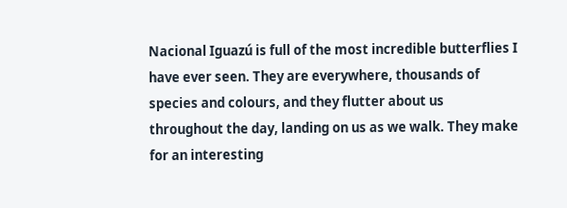Nacional Iguazú is full of the most incredible butterflies I have ever seen. They are everywhere, thousands of species and colours, and they flutter about us throughout the day, landing on us as we walk. They make for an interesting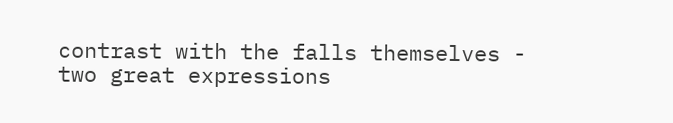contrast with the falls themselves - two great expressions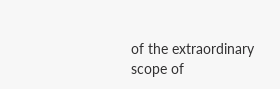of the extraordinary scope of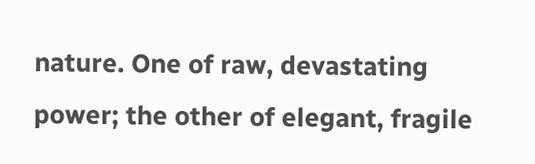nature. One of raw, devastating power; the other of elegant, fragile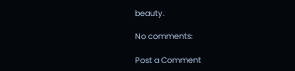beauty.

No comments:

Post a Comment